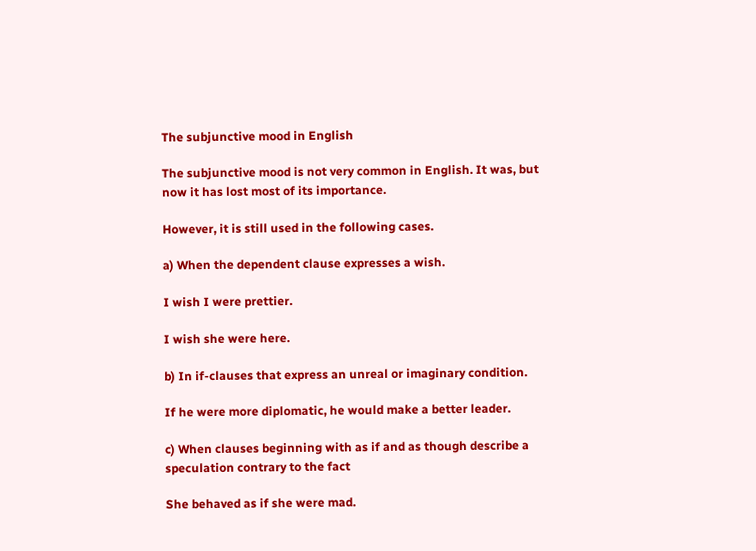The subjunctive mood in English

The subjunctive mood is not very common in English. It was, but now it has lost most of its importance.

However, it is still used in the following cases.

a) When the dependent clause expresses a wish.

I wish I were prettier.

I wish she were here.

b) In if-clauses that express an unreal or imaginary condition.

If he were more diplomatic, he would make a better leader.

c) When clauses beginning with as if and as though describe a speculation contrary to the fact

She behaved as if she were mad.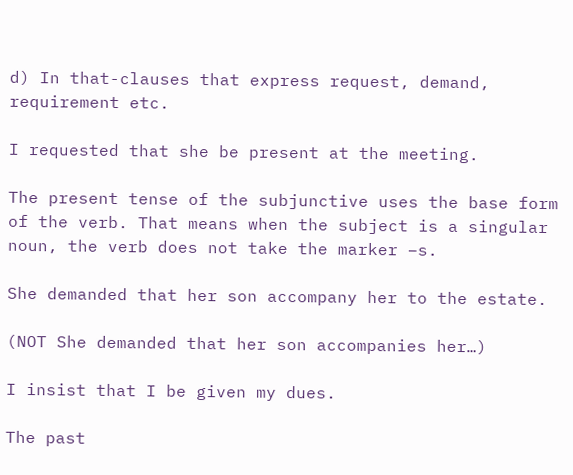d) In that-clauses that express request, demand, requirement etc.

I requested that she be present at the meeting.

The present tense of the subjunctive uses the base form of the verb. That means when the subject is a singular noun, the verb does not take the marker –s.

She demanded that her son accompany her to the estate.

(NOT She demanded that her son accompanies her…)

I insist that I be given my dues.

The past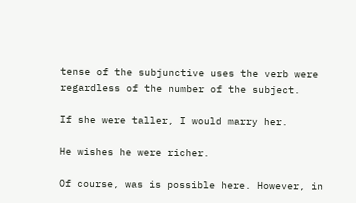tense of the subjunctive uses the verb were regardless of the number of the subject.

If she were taller, I would marry her.

He wishes he were richer.

Of course, was is possible here. However, in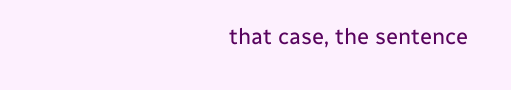that case, the sentence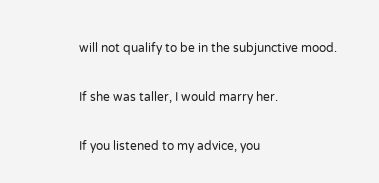will not qualify to be in the subjunctive mood.

If she was taller, I would marry her.

If you listened to my advice, you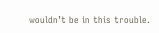wouldn’t be in this trouble.